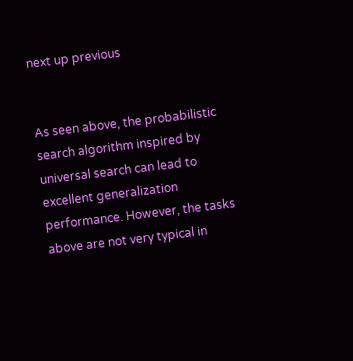next up previous


As seen above, the probabilistic search algorithm inspired by universal search can lead to excellent generalization performance. However, the tasks above are not very typical in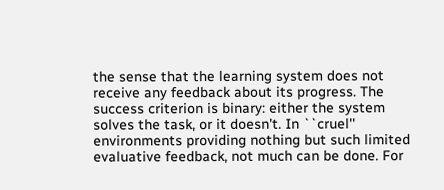the sense that the learning system does not receive any feedback about its progress. The success criterion is binary: either the system solves the task, or it doesn't. In ``cruel'' environments providing nothing but such limited evaluative feedback, not much can be done. For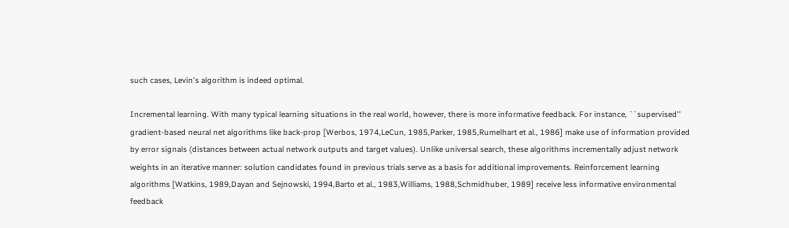such cases, Levin's algorithm is indeed optimal.

Incremental learning. With many typical learning situations in the real world, however, there is more informative feedback. For instance, ``supervised'' gradient-based neural net algorithms like back-prop [Werbos, 1974,LeCun, 1985,Parker, 1985,Rumelhart et al., 1986] make use of information provided by error signals (distances between actual network outputs and target values). Unlike universal search, these algorithms incrementally adjust network weights in an iterative manner: solution candidates found in previous trials serve as a basis for additional improvements. Reinforcement learning algorithms [Watkins, 1989,Dayan and Sejnowski, 1994,Barto et al., 1983,Williams, 1988,Schmidhuber, 1989] receive less informative environmental feedback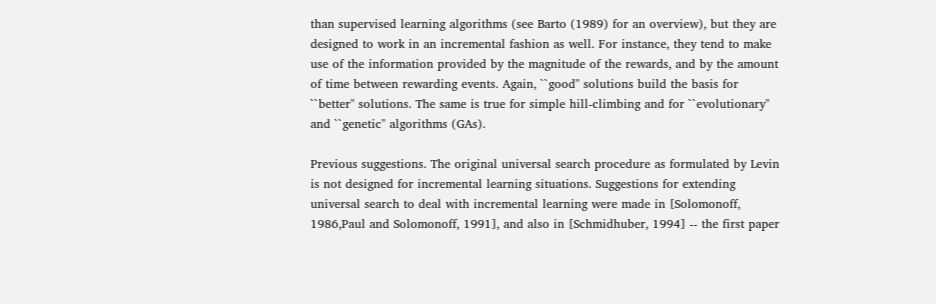than supervised learning algorithms (see Barto (1989) for an overview), but they are designed to work in an incremental fashion as well. For instance, they tend to make use of the information provided by the magnitude of the rewards, and by the amount of time between rewarding events. Again, ``good'' solutions build the basis for ``better'' solutions. The same is true for simple hill-climbing and for ``evolutionary'' and ``genetic'' algorithms (GAs).

Previous suggestions. The original universal search procedure as formulated by Levin is not designed for incremental learning situations. Suggestions for extending universal search to deal with incremental learning were made in [Solomonoff, 1986,Paul and Solomonoff, 1991], and also in [Schmidhuber, 1994] -- the first paper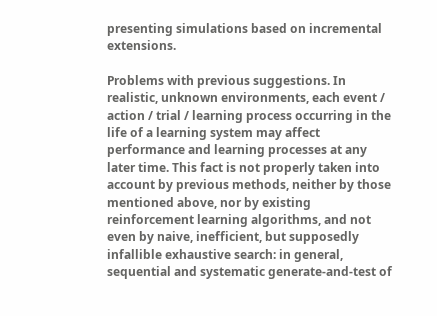presenting simulations based on incremental extensions.

Problems with previous suggestions. In realistic, unknown environments, each event / action / trial / learning process occurring in the life of a learning system may affect performance and learning processes at any later time. This fact is not properly taken into account by previous methods, neither by those mentioned above, nor by existing reinforcement learning algorithms, and not even by naive, inefficient, but supposedly infallible exhaustive search: in general, sequential and systematic generate-and-test of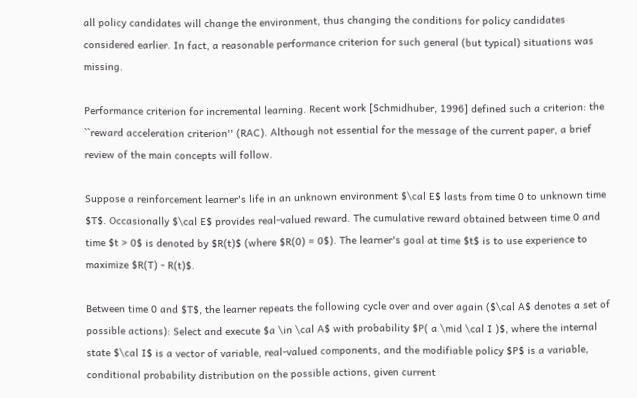all policy candidates will change the environment, thus changing the conditions for policy candidates considered earlier. In fact, a reasonable performance criterion for such general (but typical) situations was missing.

Performance criterion for incremental learning. Recent work [Schmidhuber, 1996] defined such a criterion: the ``reward acceleration criterion'' (RAC). Although not essential for the message of the current paper, a brief review of the main concepts will follow.

Suppose a reinforcement learner's life in an unknown environment $\cal E$ lasts from time 0 to unknown time $T$. Occasionally $\cal E$ provides real-valued reward. The cumulative reward obtained between time 0 and time $t > 0$ is denoted by $R(t)$ (where $R(0) = 0$). The learner's goal at time $t$ is to use experience to maximize $R(T) - R(t)$.

Between time 0 and $T$, the learner repeats the following cycle over and over again ($\cal A$ denotes a set of possible actions): Select and execute $a \in \cal A$ with probability $P( a \mid \cal I )$, where the internal state $\cal I$ is a vector of variable, real-valued components, and the modifiable policy $P$ is a variable, conditional probability distribution on the possible actions, given current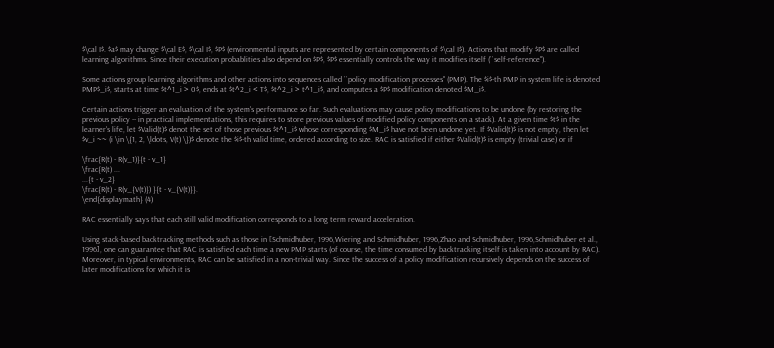$\cal I$. $a$ may change $\cal E$, $\cal I$, $P$ (environmental inputs are represented by certain components of $\cal I$). Actions that modify $P$ are called learning algorithms. Since their execution probablities also depend on $P$, $P$ essentially controls the way it modifies itself (``self-reference'').

Some actions group learning algorithms and other actions into sequences called ``policy modification processes'' (PMP). The $i$-th PMP in system life is denoted PMP$_i$, starts at time $t^1_i > 0$, ends at $t^2_i < T$, $t^2_i > t^1_i$, and computes a $P$ modification denoted $M_i$.

Certain actions trigger an evaluation of the system's performance so far. Such evaluations may cause policy modifications to be undone (by restoring the previous policy -- in practical implementations, this requires to store previous values of modified policy components on a stack). At a given time $t$ in the learner's life, let $Valid(t)$ denot the set of those previous $t^1_i$ whose corresponding $M_i$ have not been undone yet. If $Valid(t)$ is not empty, then let $v_i ~~ (i \in \{1, 2, \ldots, V(t) \})$ denote the $i$-th valid time, ordered according to size. RAC is satisfied if either $Valid(t)$ is empty (trivial case) or if

\frac{R(t) - R(v_1)}{t - v_1}
\frac{R(t) ...
...{t - v_2}
\frac{R(t) - R(v_{V(t)}) }{t - v_{V(t)}}.
\end{displaymath} (4)

RAC essentially says that each still valid modification corresponds to a long term reward acceleration.

Using stack-based backtracking methods such as those in [Schmidhuber, 1996,Wiering and Schmidhuber, 1996,Zhao and Schmidhuber, 1996,Schmidhuber et al., 1996], one can guarantee that RAC is satisfied each time a new PMP starts (of course, the time consumed by backtracking itself is taken into account by RAC). Moreover, in typical environments, RAC can be satisfied in a non-trivial way. Since the success of a policy modification recursively depends on the success of later modifications for which it is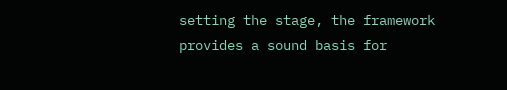setting the stage, the framework provides a sound basis for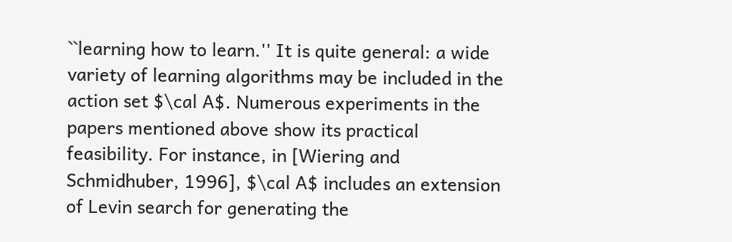``learning how to learn.'' It is quite general: a wide variety of learning algorithms may be included in the action set $\cal A$. Numerous experiments in the papers mentioned above show its practical feasibility. For instance, in [Wiering and Schmidhuber, 1996], $\cal A$ includes an extension of Levin search for generating the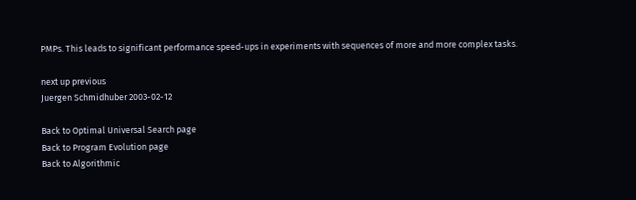PMPs. This leads to significant performance speed-ups in experiments with sequences of more and more complex tasks.

next up previous
Juergen Schmidhuber 2003-02-12

Back to Optimal Universal Search page
Back to Program Evolution page
Back to Algorithmic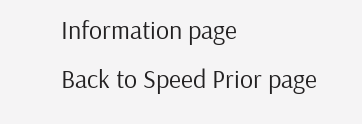Information page
Back to Speed Prior page